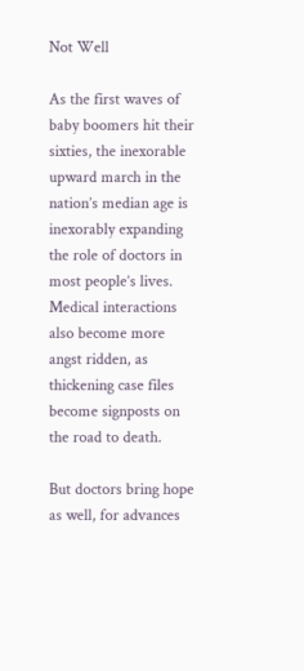Not Well

As the first waves of baby boomers hit their sixties, the inexorable upward march in the nation’s median age is inexorably expanding the role of doctors in most people’s lives. Medical interactions also become more angst ridden, as thickening case files become signposts on the road to death.

But doctors bring hope as well, for advances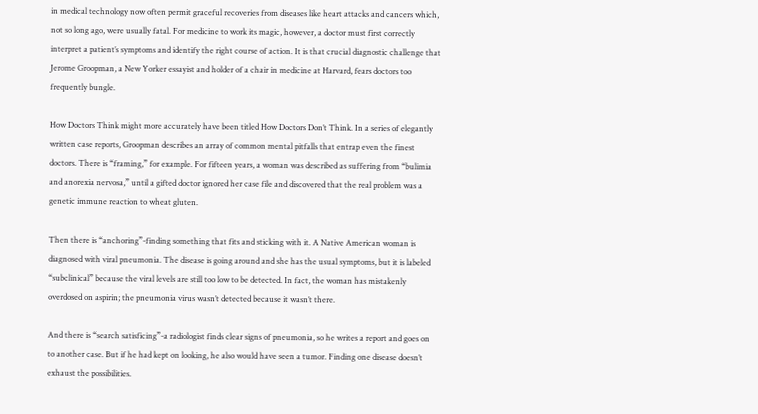in medical technology now often permit graceful recoveries from diseases like heart attacks and cancers which, not so long ago, were usually fatal. For medicine to work its magic, however, a doctor must first correctly interpret a patient’s symptoms and identify the right course of action. It is that crucial diagnostic challenge that Jerome Groopman, a New Yorker essayist and holder of a chair in medicine at Harvard, fears doctors too frequently bungle.

How Doctors Think might more accurately have been titled How Doctors Don’t Think. In a series of elegantly written case reports, Groopman describes an array of common mental pitfalls that entrap even the finest doctors. There is “framing,” for example. For fifteen years, a woman was described as suffering from “bulimia and anorexia nervosa,” until a gifted doctor ignored her case file and discovered that the real problem was a genetic immune reaction to wheat gluten.

Then there is “anchoring”-finding something that fits and sticking with it. A Native American woman is diagnosed with viral pneumonia. The disease is going around and she has the usual symptoms, but it is labeled “subclinical” because the viral levels are still too low to be detected. In fact, the woman has mistakenly overdosed on aspirin; the pneumonia virus wasn’t detected because it wasn’t there.

And there is “search satisficing”-a radiologist finds clear signs of pneumonia, so he writes a report and goes on to another case. But if he had kept on looking, he also would have seen a tumor. Finding one disease doesn’t exhaust the possibilities.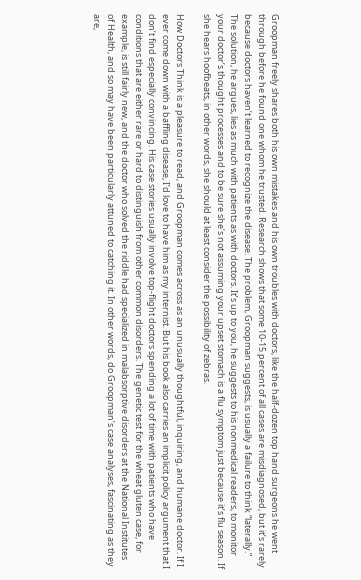Groopman freely shares both his own mistakes and his own troubles with doctors, like the half-dozen top hand surgeons he went through before he found one whom he trusted. Research shows that some 10-15 percent of all cases are misdiagnosed, but it’s rarely because doctors haven’t learned to recognize the disease. The problem, Groopman suggests, is usually a failure to think “laterally.” The solution, he argues, lies as much with patients as with doctors. It’s up to you, he suggests to his nonmedical readers, to monitor your doctor’s thought processes and to be sure she’s not assuming your upset stomach is a flu symptom just because it’s flu season. If she hears hoofbeats, in other words, she should at least consider the possibility of zebras.

How Doctors Think is a pleasure to read, and Groopman comes across as an unusually thoughtful, inquiring, and humane doctor. If I ever come down with a baffling disease, I’d love to have him as my internist. But his book also carries an implicit policy argument that I don’t find especially convincing. His case stories usually involve top-flight doctors spending a lot of time with patients who have conditions that are either rare or hard to distinguish from other common disorders. The genetic test for the wheat gluten case, for example, is still fairly new, and the doctor who solved the riddle had specialized in malabsorptive disorders at the National Institutes of Health, and so may have been particularly attuned to catching it. In other words, do Groopman’s case analyses, fascinating as they are,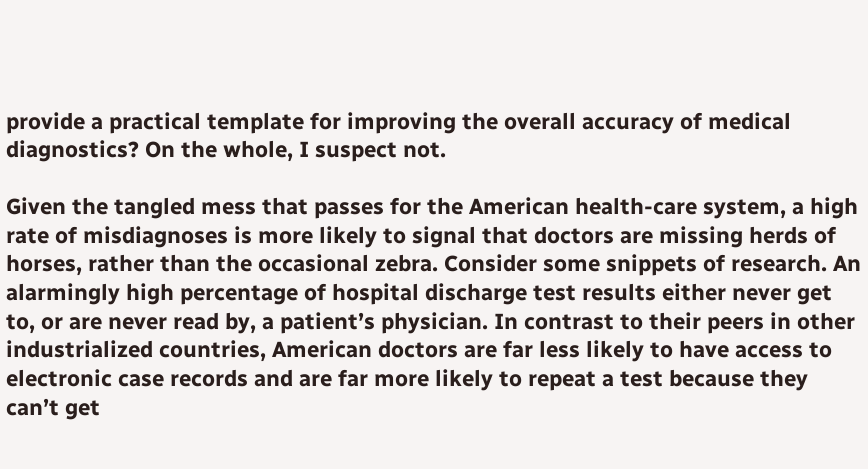provide a practical template for improving the overall accuracy of medical diagnostics? On the whole, I suspect not.

Given the tangled mess that passes for the American health-care system, a high rate of misdiagnoses is more likely to signal that doctors are missing herds of horses, rather than the occasional zebra. Consider some snippets of research. An alarmingly high percentage of hospital discharge test results either never get to, or are never read by, a patient’s physician. In contrast to their peers in other industrialized countries, American doctors are far less likely to have access to electronic case records and are far more likely to repeat a test because they can’t get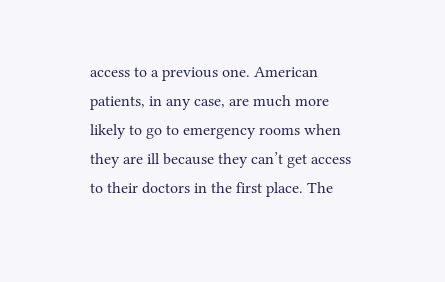access to a previous one. American patients, in any case, are much more likely to go to emergency rooms when they are ill because they can’t get access to their doctors in the first place. The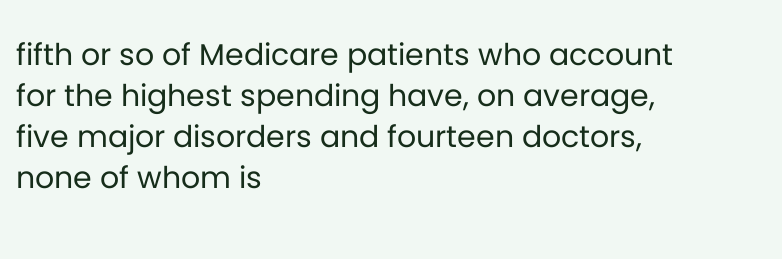fifth or so of Medicare patients who account for the highest spending have, on average, five major disorders and fourteen doctors, none of whom is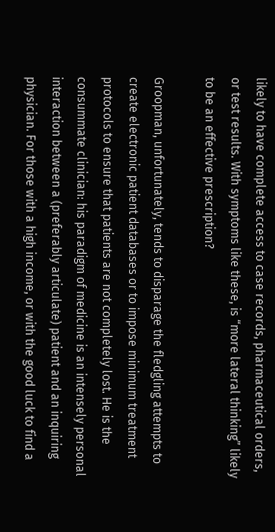likely to have complete access to case records, pharmaceutical orders, or test results. With symptoms like these, is “more lateral thinking” likely to be an effective prescription?

Groopman, unfortunately, tends to disparage the fledgling attempts to create electronic patient databases or to impose minimum treatment protocols to ensure that patients are not completely lost. He is the consummate clinician: his paradigm of medicine is an intensely personal interaction between a (preferably articulate) patient and an inquiring physician. For those with a high income, or with the good luck to find a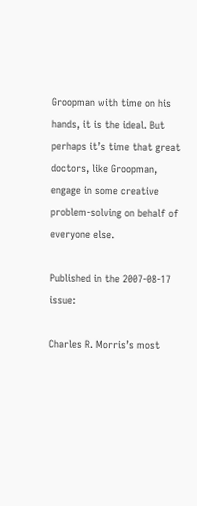Groopman with time on his hands, it is the ideal. But perhaps it’s time that great doctors, like Groopman, engage in some creative problem-solving on behalf of everyone else.

Published in the 2007-08-17 issue:

Charles R. Morris’s most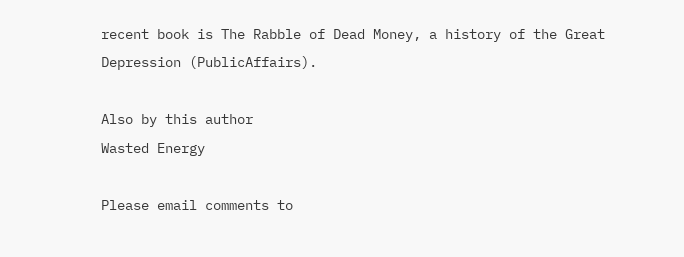recent book is The Rabble of Dead Money, a history of the Great Depression (PublicAffairs).

Also by this author
Wasted Energy

Please email comments to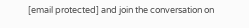[email protected] and join the conversation on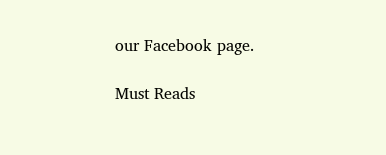our Facebook page.

Must Reads